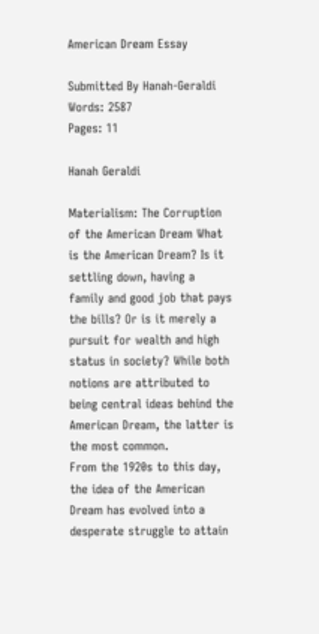American Dream Essay

Submitted By Hanah-Geraldi
Words: 2587
Pages: 11

Hanah Geraldi

Materialism: The Corruption of the American Dream What is the American Dream? Is it settling down, having a family and good job that pays the bills? Or is it merely a pursuit for wealth and high status in society? While both notions are attributed to being central ideas behind the American Dream, the latter is the most common.
From the 1920s to this day, the idea of the American Dream has evolved into a desperate struggle to attain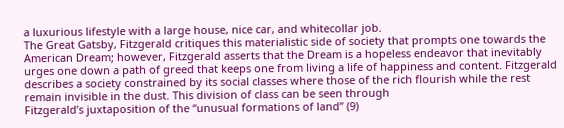a luxurious lifestyle with a large house, nice car, and whitecollar job.
The Great Gatsby, Fitzgerald critiques this materialistic side of society that prompts one towards the American Dream; however, Fitzgerald asserts that the Dream is a hopeless endeavor that inevitably urges one down a path of greed that keeps one from living a life of happiness and content. Fitzgerald describes a society constrained by its social classes where those of the rich flourish while the rest remain invisible in the dust. This division of class can be seen through
Fitzgerald’s juxtaposition of the “unusual formations of land” (9)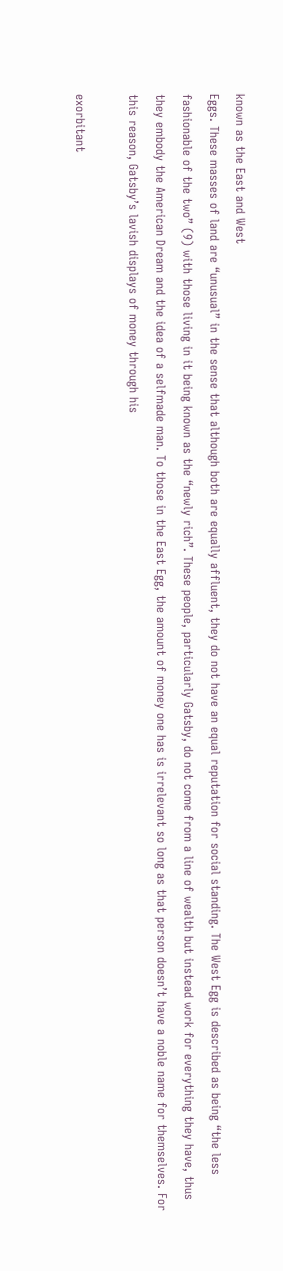known as the East and West
Eggs. These masses of land are “unusual” in the sense that although both are equally affluent, they do not have an equal reputation for social standing. The West Egg is described as being “the less fashionable of the two” (9) with those living in it being known as the “newly rich”. These people, particularly Gatsby, do not come from a line of wealth but instead work for everything they have, thus they embody the American Dream and the idea of a selfmade man. To those in the East Egg, the amount of money one has is irrelevant so long as that person doesn’t have a noble name for themselves. For this reason, Gatsby’s lavish displays of money through his

exorbitant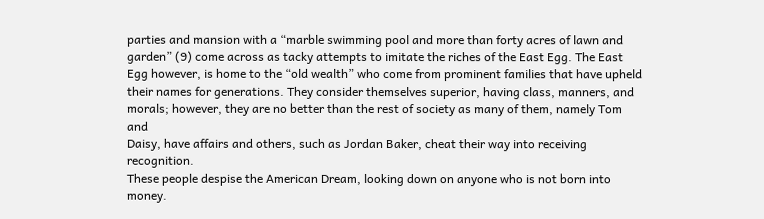parties and mansion with a “marble swimming pool and more than forty acres of lawn and garden” (9) come across as tacky attempts to imitate the riches of the East Egg. The East
Egg however, is home to the “old wealth” who come from prominent families that have upheld their names for generations. They consider themselves superior, having class, manners, and morals; however, they are no better than the rest of society as many of them, namely Tom and
Daisy, have affairs and others, such as Jordan Baker, cheat their way into receiving recognition.
These people despise the American Dream, looking down on anyone who is not born into money.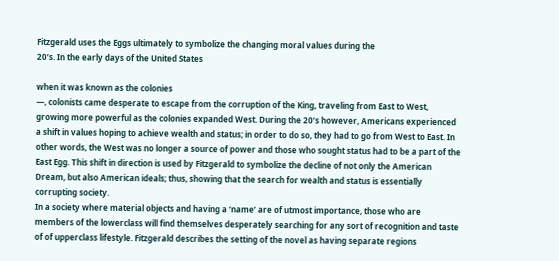Fitzgerald uses the Eggs ultimately to symbolize the changing moral values during the
20’s. In the early days of the United States

when it was known as the colonies
—, colonists came desperate to escape from the corruption of the King, traveling from East to West, growing more powerful as the colonies expanded West. During the 20’s however, Americans experienced a shift in values hoping to achieve wealth and status; in order to do so, they had to go from West to East. In other words, the West was no longer a source of power and those who sought status had to be a part of the East Egg. This shift in direction is used by Fitzgerald to symbolize the decline of not only the American Dream, but also American ideals; thus, showing that the search for wealth and status is essentially corrupting society.
In a society where material objects and having a ‘name’ are of utmost importance, those who are members of the lowerclass will find themselves desperately searching for any sort of recognition and taste of of upperclass lifestyle. Fitzgerald describes the setting of the novel as having separate regions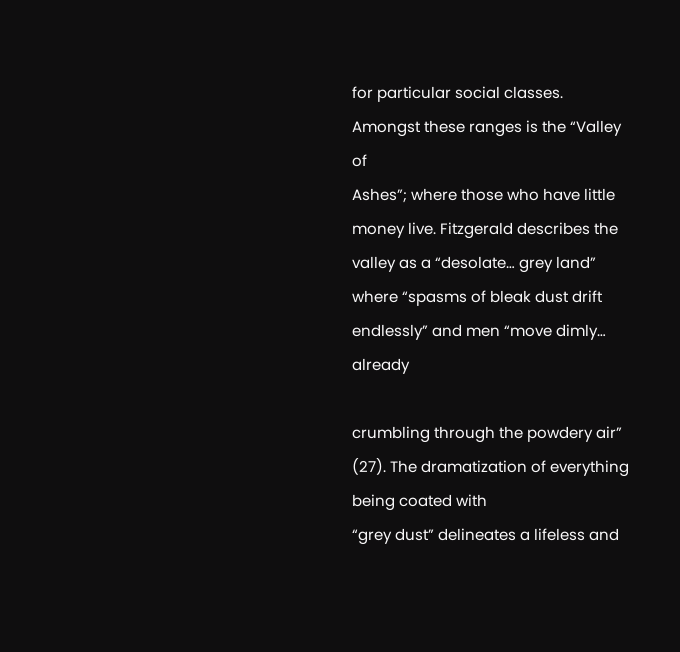for particular social classes. Amongst these ranges is the “Valley of
Ashes”; where those who have little money live. Fitzgerald describes the valley as a “desolate… grey land” where “spasms of bleak dust drift endlessly” and men “move dimly… already

crumbling through the powdery air” (27). The dramatization of everything being coated with
“grey dust” delineates a lifeless and